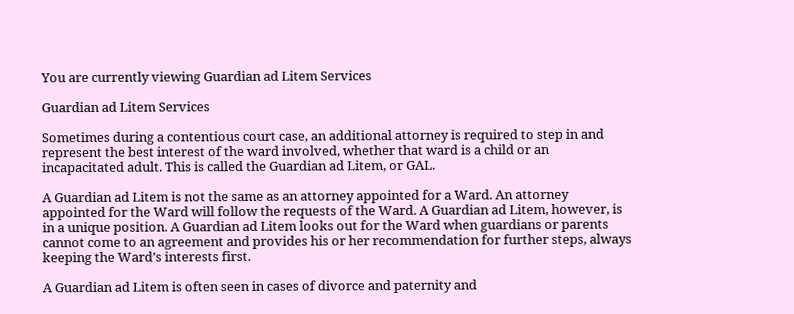You are currently viewing Guardian ad Litem Services

Guardian ad Litem Services

Sometimes during a contentious court case, an additional attorney is required to step in and represent the best interest of the ward involved, whether that ward is a child or an incapacitated adult. This is called the Guardian ad Litem, or GAL.

A Guardian ad Litem is not the same as an attorney appointed for a Ward. An attorney appointed for the Ward will follow the requests of the Ward. A Guardian ad Litem, however, is in a unique position. A Guardian ad Litem looks out for the Ward when guardians or parents cannot come to an agreement and provides his or her recommendation for further steps, always keeping the Ward’s interests first.

A Guardian ad Litem is often seen in cases of divorce and paternity and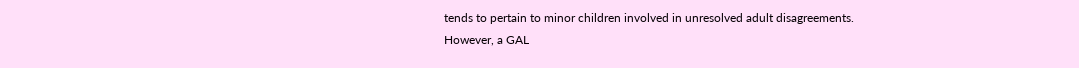tends to pertain to minor children involved in unresolved adult disagreements. However, a GAL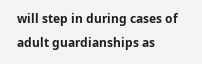will step in during cases of adult guardianships as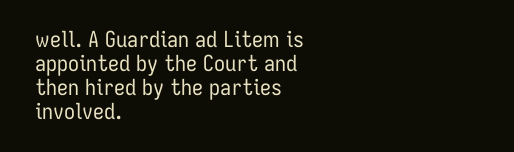well. A Guardian ad Litem is appointed by the Court and then hired by the parties involved.